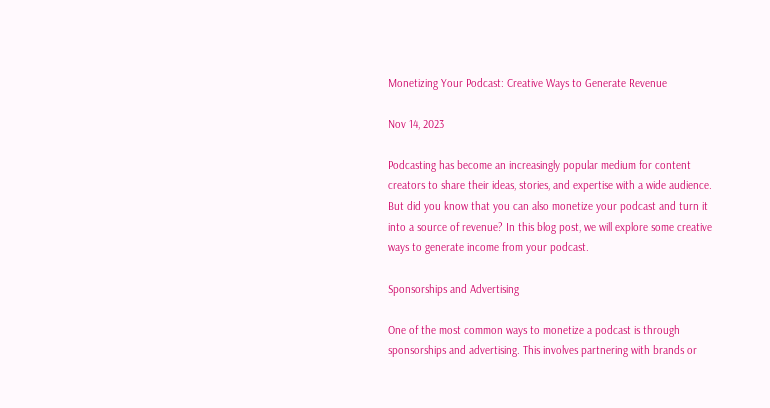Monetizing Your Podcast: Creative Ways to Generate Revenue

Nov 14, 2023

Podcasting has become an increasingly popular medium for content creators to share their ideas, stories, and expertise with a wide audience. But did you know that you can also monetize your podcast and turn it into a source of revenue? In this blog post, we will explore some creative ways to generate income from your podcast.

Sponsorships and Advertising

One of the most common ways to monetize a podcast is through sponsorships and advertising. This involves partnering with brands or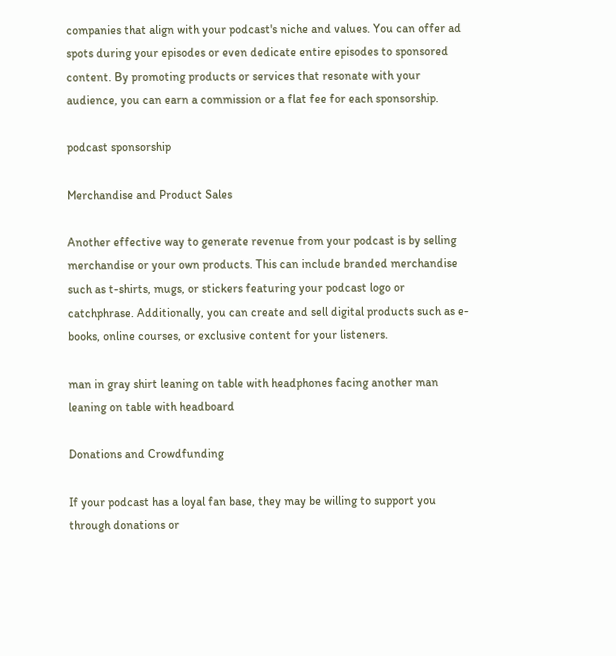companies that align with your podcast's niche and values. You can offer ad spots during your episodes or even dedicate entire episodes to sponsored content. By promoting products or services that resonate with your audience, you can earn a commission or a flat fee for each sponsorship.

podcast sponsorship

Merchandise and Product Sales

Another effective way to generate revenue from your podcast is by selling merchandise or your own products. This can include branded merchandise such as t-shirts, mugs, or stickers featuring your podcast logo or catchphrase. Additionally, you can create and sell digital products such as e-books, online courses, or exclusive content for your listeners.

man in gray shirt leaning on table with headphones facing another man leaning on table with headboard

Donations and Crowdfunding

If your podcast has a loyal fan base, they may be willing to support you through donations or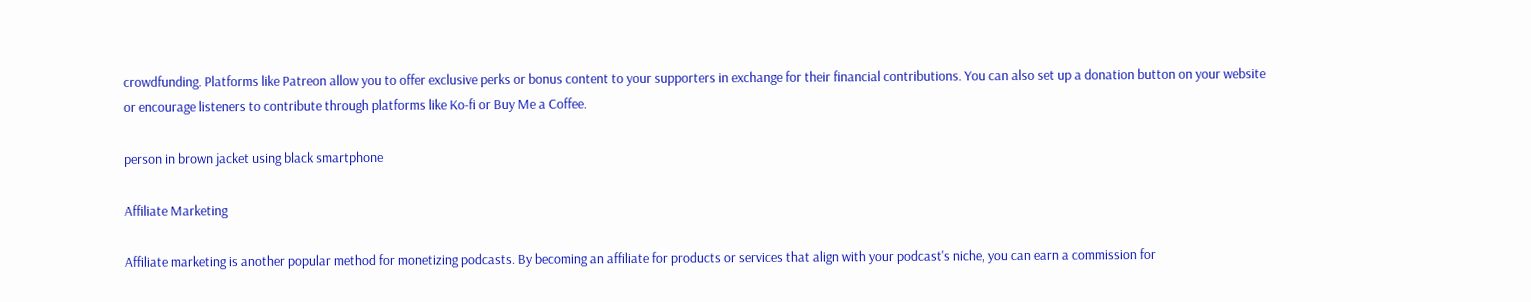crowdfunding. Platforms like Patreon allow you to offer exclusive perks or bonus content to your supporters in exchange for their financial contributions. You can also set up a donation button on your website or encourage listeners to contribute through platforms like Ko-fi or Buy Me a Coffee.

person in brown jacket using black smartphone

Affiliate Marketing

Affiliate marketing is another popular method for monetizing podcasts. By becoming an affiliate for products or services that align with your podcast's niche, you can earn a commission for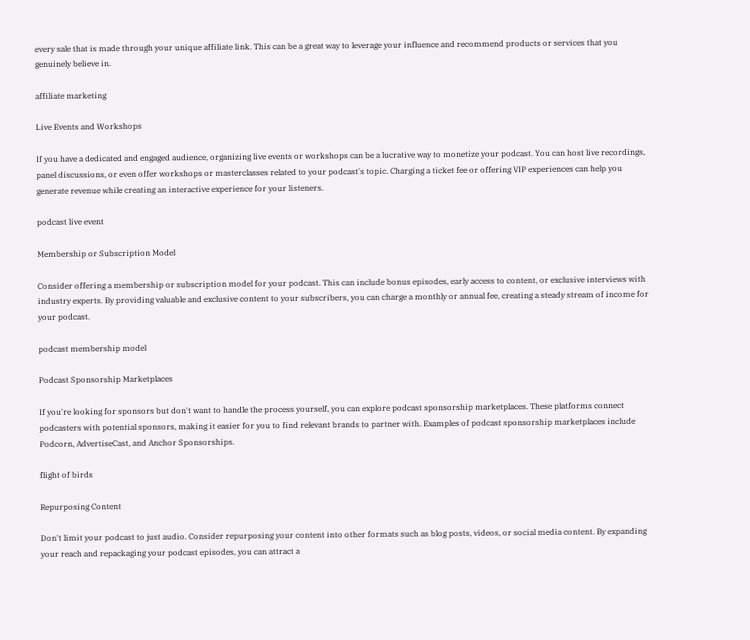every sale that is made through your unique affiliate link. This can be a great way to leverage your influence and recommend products or services that you genuinely believe in.

affiliate marketing

Live Events and Workshops

If you have a dedicated and engaged audience, organizing live events or workshops can be a lucrative way to monetize your podcast. You can host live recordings, panel discussions, or even offer workshops or masterclasses related to your podcast's topic. Charging a ticket fee or offering VIP experiences can help you generate revenue while creating an interactive experience for your listeners.

podcast live event

Membership or Subscription Model

Consider offering a membership or subscription model for your podcast. This can include bonus episodes, early access to content, or exclusive interviews with industry experts. By providing valuable and exclusive content to your subscribers, you can charge a monthly or annual fee, creating a steady stream of income for your podcast.

podcast membership model

Podcast Sponsorship Marketplaces

If you're looking for sponsors but don't want to handle the process yourself, you can explore podcast sponsorship marketplaces. These platforms connect podcasters with potential sponsors, making it easier for you to find relevant brands to partner with. Examples of podcast sponsorship marketplaces include Podcorn, AdvertiseCast, and Anchor Sponsorships.

flight of birds

Repurposing Content

Don't limit your podcast to just audio. Consider repurposing your content into other formats such as blog posts, videos, or social media content. By expanding your reach and repackaging your podcast episodes, you can attract a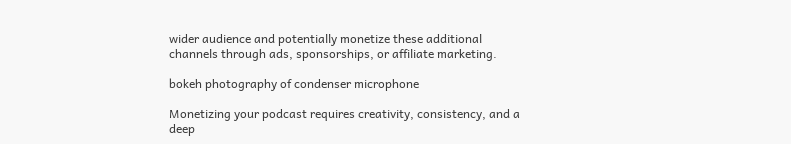wider audience and potentially monetize these additional channels through ads, sponsorships, or affiliate marketing.

bokeh photography of condenser microphone

Monetizing your podcast requires creativity, consistency, and a deep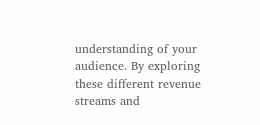understanding of your audience. By exploring these different revenue streams and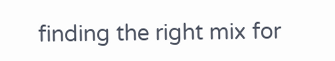finding the right mix for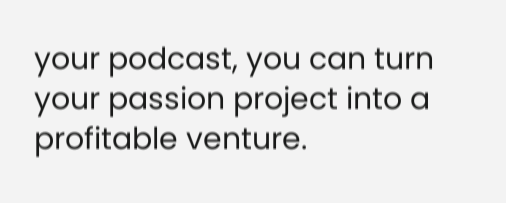your podcast, you can turn your passion project into a profitable venture.